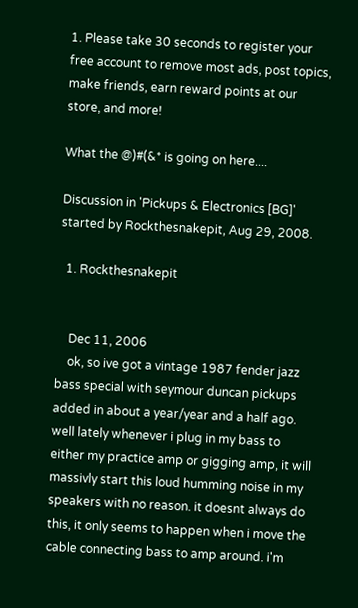1. Please take 30 seconds to register your free account to remove most ads, post topics, make friends, earn reward points at our store, and more!

What the @)#(&* is going on here....

Discussion in 'Pickups & Electronics [BG]' started by Rockthesnakepit, Aug 29, 2008.

  1. Rockthesnakepit


    Dec 11, 2006
    ok, so ive got a vintage 1987 fender jazz bass special with seymour duncan pickups added in about a year/year and a half ago. well lately whenever i plug in my bass to either my practice amp or gigging amp, it will massivly start this loud humming noise in my speakers with no reason. it doesnt always do this, it only seems to happen when i move the cable connecting bass to amp around. i'm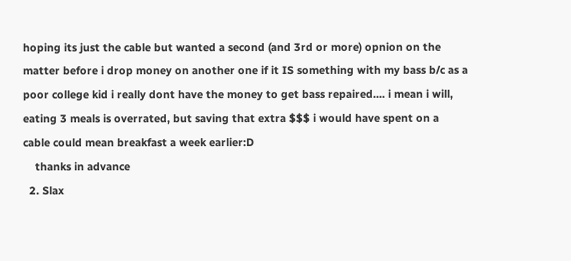hoping its just the cable but wanted a second (and 3rd or more) opnion on the matter before i drop money on another one if it IS something with my bass b/c as a poor college kid i really dont have the money to get bass repaired.... i mean i will, eating 3 meals is overrated, but saving that extra $$$ i would have spent on a cable could mean breakfast a week earlier:D
    thanks in advance
  2. Slax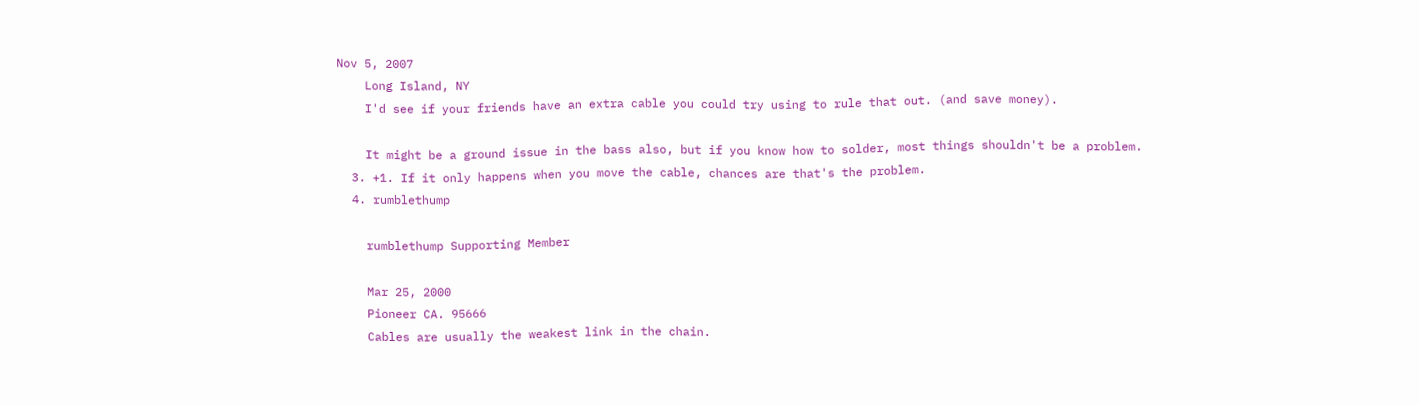Nov 5, 2007
    Long Island, NY
    I'd see if your friends have an extra cable you could try using to rule that out. (and save money).

    It might be a ground issue in the bass also, but if you know how to solder, most things shouldn't be a problem.
  3. +1. If it only happens when you move the cable, chances are that's the problem.
  4. rumblethump

    rumblethump Supporting Member

    Mar 25, 2000
    Pioneer CA. 95666
    Cables are usually the weakest link in the chain.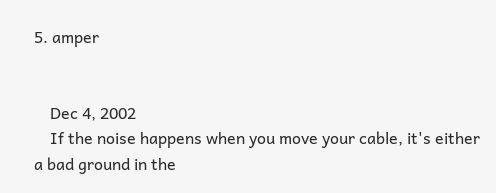5. amper


    Dec 4, 2002
    If the noise happens when you move your cable, it's either a bad ground in the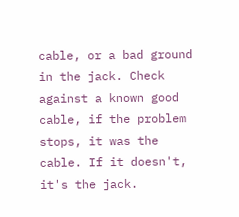cable, or a bad ground in the jack. Check against a known good cable, if the problem stops, it was the cable. If it doesn't, it's the jack.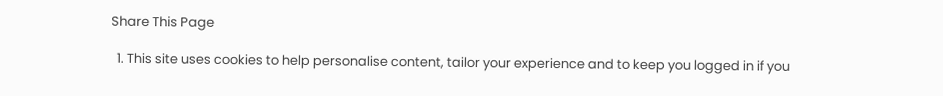Share This Page

  1. This site uses cookies to help personalise content, tailor your experience and to keep you logged in if you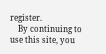register.
    By continuing to use this site, you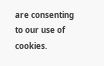are consenting to our use of cookies.